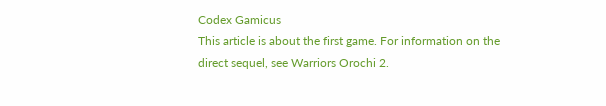Codex Gamicus
This article is about the first game. For information on the direct sequel, see Warriors Orochi 2.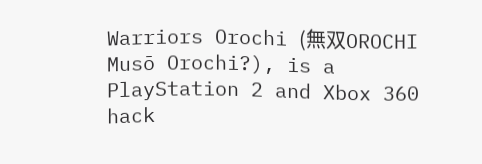Warriors Orochi (無双OROCHI Musō Orochi?), is a PlayStation 2 and Xbox 360 hack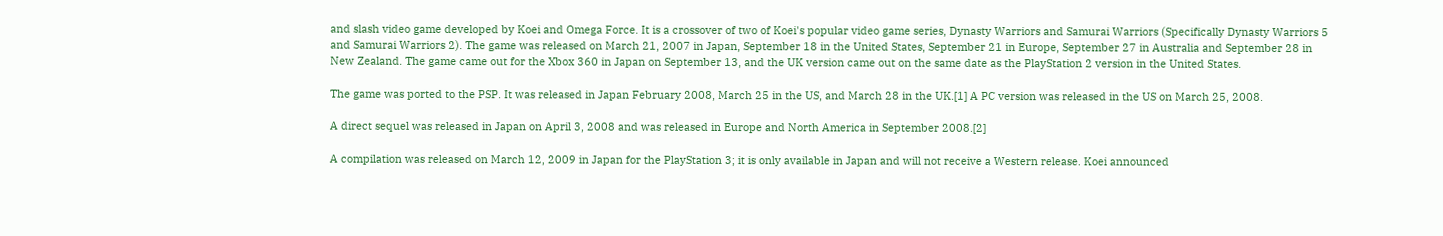and slash video game developed by Koei and Omega Force. It is a crossover of two of Koei's popular video game series, Dynasty Warriors and Samurai Warriors (Specifically Dynasty Warriors 5 and Samurai Warriors 2). The game was released on March 21, 2007 in Japan, September 18 in the United States, September 21 in Europe, September 27 in Australia and September 28 in New Zealand. The game came out for the Xbox 360 in Japan on September 13, and the UK version came out on the same date as the PlayStation 2 version in the United States.

The game was ported to the PSP. It was released in Japan February 2008, March 25 in the US, and March 28 in the UK.[1] A PC version was released in the US on March 25, 2008.

A direct sequel was released in Japan on April 3, 2008 and was released in Europe and North America in September 2008.[2]

A compilation was released on March 12, 2009 in Japan for the PlayStation 3; it is only available in Japan and will not receive a Western release. Koei announced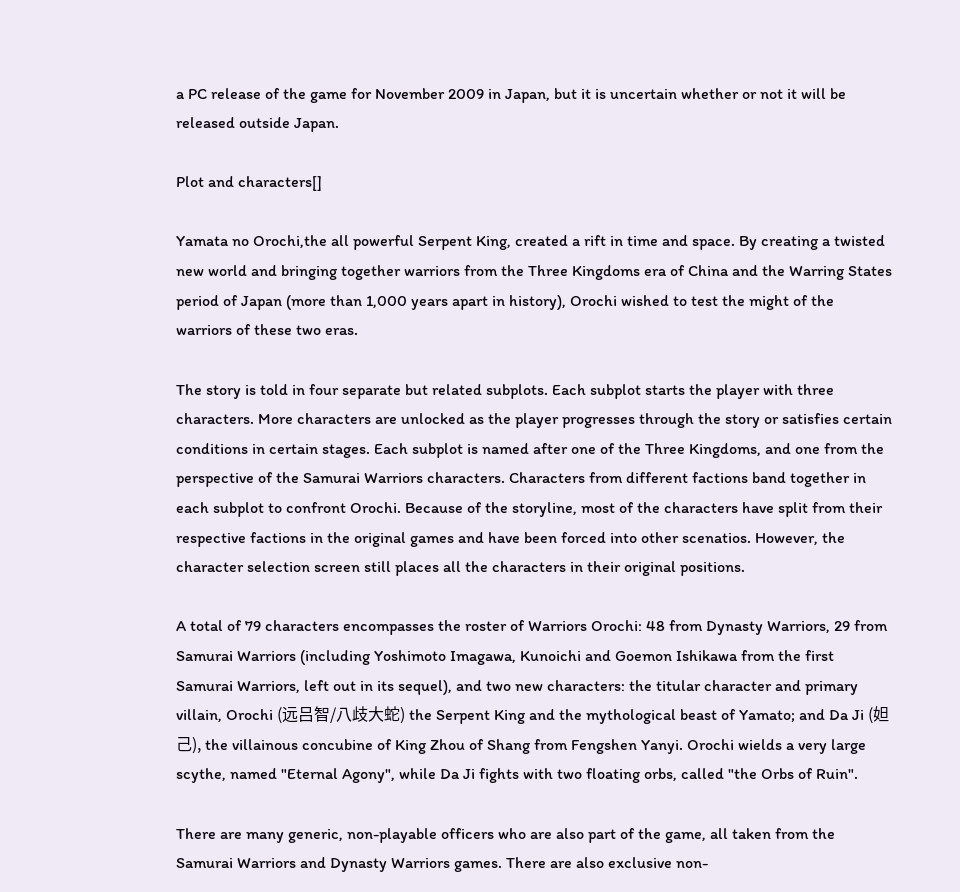a PC release of the game for November 2009 in Japan, but it is uncertain whether or not it will be released outside Japan.

Plot and characters[]

Yamata no Orochi,the all powerful Serpent King, created a rift in time and space. By creating a twisted new world and bringing together warriors from the Three Kingdoms era of China and the Warring States period of Japan (more than 1,000 years apart in history), Orochi wished to test the might of the warriors of these two eras.

The story is told in four separate but related subplots. Each subplot starts the player with three characters. More characters are unlocked as the player progresses through the story or satisfies certain conditions in certain stages. Each subplot is named after one of the Three Kingdoms, and one from the perspective of the Samurai Warriors characters. Characters from different factions band together in each subplot to confront Orochi. Because of the storyline, most of the characters have split from their respective factions in the original games and have been forced into other scenatios. However, the character selection screen still places all the characters in their original positions.

A total of 79 characters encompasses the roster of Warriors Orochi: 48 from Dynasty Warriors, 29 from Samurai Warriors (including Yoshimoto Imagawa, Kunoichi and Goemon Ishikawa from the first Samurai Warriors, left out in its sequel), and two new characters: the titular character and primary villain, Orochi (远吕智/八歧大蛇) the Serpent King and the mythological beast of Yamato; and Da Ji (妲己), the villainous concubine of King Zhou of Shang from Fengshen Yanyi. Orochi wields a very large scythe, named "Eternal Agony", while Da Ji fights with two floating orbs, called "the Orbs of Ruin".

There are many generic, non-playable officers who are also part of the game, all taken from the Samurai Warriors and Dynasty Warriors games. There are also exclusive non-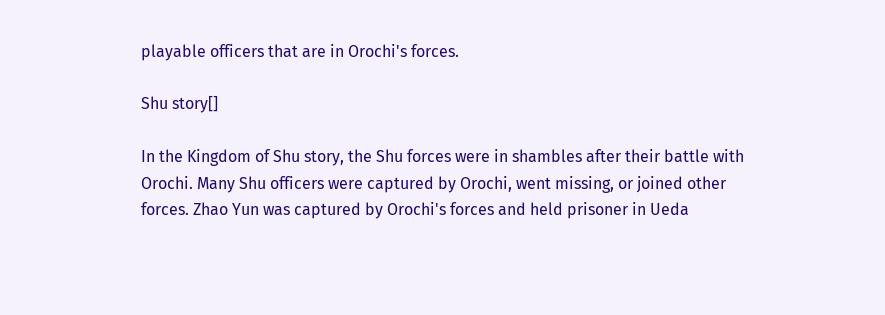playable officers that are in Orochi's forces.

Shu story[]

In the Kingdom of Shu story, the Shu forces were in shambles after their battle with Orochi. Many Shu officers were captured by Orochi, went missing, or joined other forces. Zhao Yun was captured by Orochi's forces and held prisoner in Ueda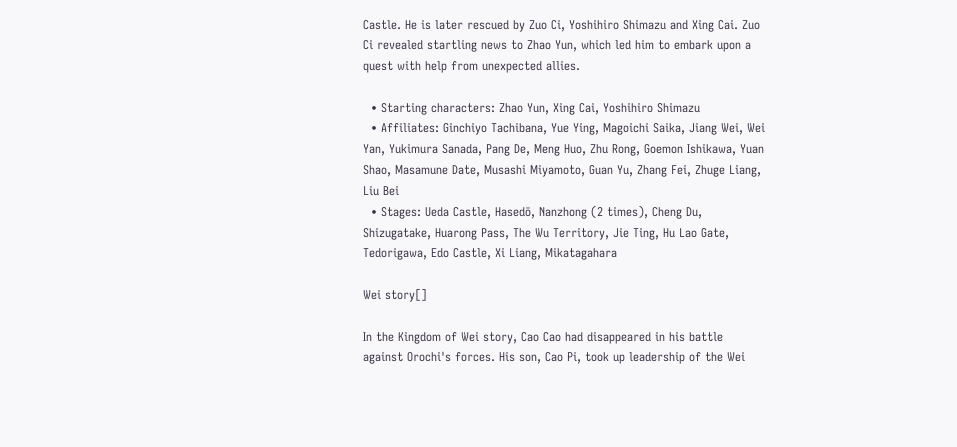Castle. He is later rescued by Zuo Ci, Yoshihiro Shimazu and Xing Cai. Zuo Ci revealed startling news to Zhao Yun, which led him to embark upon a quest with help from unexpected allies.

  • Starting characters: Zhao Yun, Xing Cai, Yoshihiro Shimazu
  • Affiliates: Ginchiyo Tachibana, Yue Ying, Magoichi Saika, Jiang Wei, Wei Yan, Yukimura Sanada, Pang De, Meng Huo, Zhu Rong, Goemon Ishikawa, Yuan Shao, Masamune Date, Musashi Miyamoto, Guan Yu, Zhang Fei, Zhuge Liang, Liu Bei
  • Stages: Ueda Castle, Hasedō, Nanzhong (2 times), Cheng Du, Shizugatake, Huarong Pass, The Wu Territory, Jie Ting, Hu Lao Gate, Tedorigawa, Edo Castle, Xi Liang, Mikatagahara

Wei story[]

In the Kingdom of Wei story, Cao Cao had disappeared in his battle against Orochi's forces. His son, Cao Pi, took up leadership of the Wei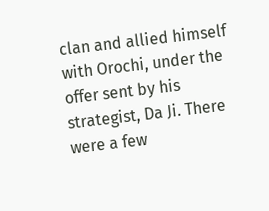clan and allied himself with Orochi, under the offer sent by his strategist, Da Ji. There were a few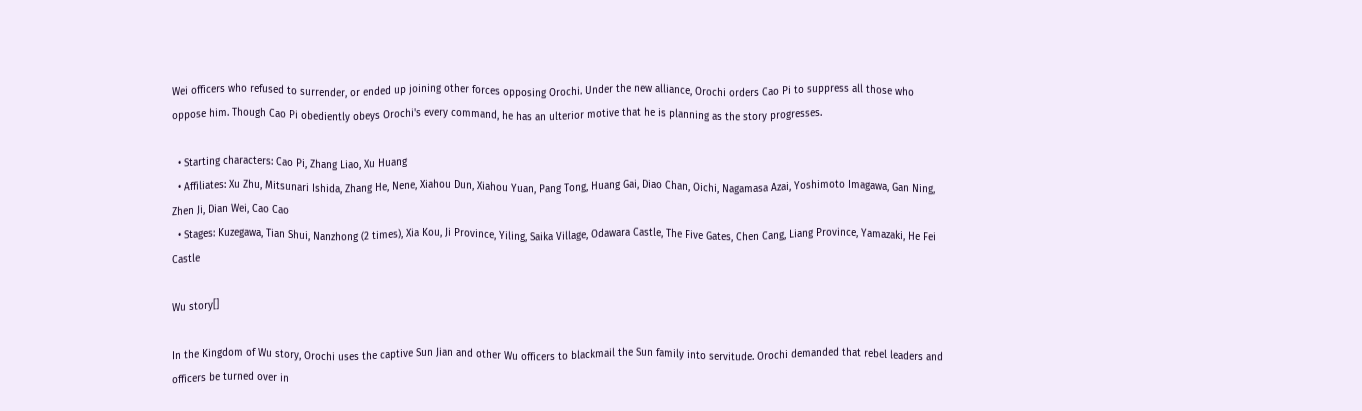Wei officers who refused to surrender, or ended up joining other forces opposing Orochi. Under the new alliance, Orochi orders Cao Pi to suppress all those who oppose him. Though Cao Pi obediently obeys Orochi's every command, he has an ulterior motive that he is planning as the story progresses.

  • Starting characters: Cao Pi, Zhang Liao, Xu Huang
  • Affiliates: Xu Zhu, Mitsunari Ishida, Zhang He, Nene, Xiahou Dun, Xiahou Yuan, Pang Tong, Huang Gai, Diao Chan, Oichi, Nagamasa Azai, Yoshimoto Imagawa, Gan Ning, Zhen Ji, Dian Wei, Cao Cao
  • Stages: Kuzegawa, Tian Shui, Nanzhong (2 times), Xia Kou, Ji Province, Yiling, Saika Village, Odawara Castle, The Five Gates, Chen Cang, Liang Province, Yamazaki, He Fei Castle

Wu story[]

In the Kingdom of Wu story, Orochi uses the captive Sun Jian and other Wu officers to blackmail the Sun family into servitude. Orochi demanded that rebel leaders and officers be turned over in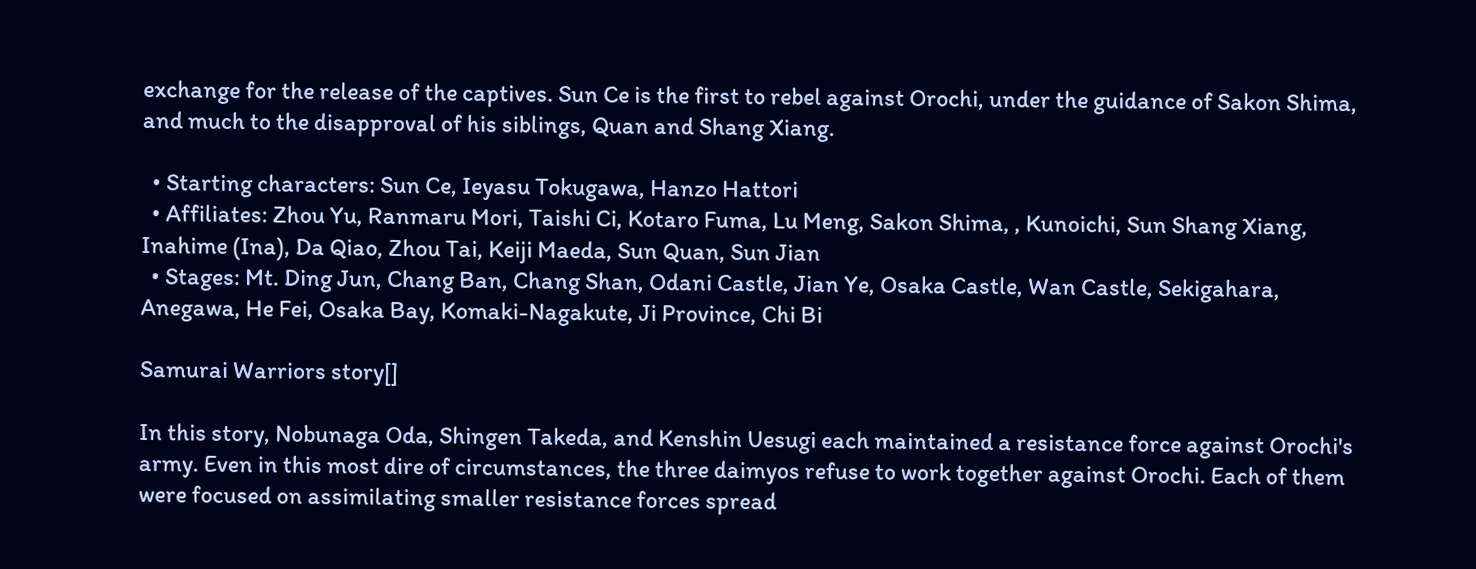exchange for the release of the captives. Sun Ce is the first to rebel against Orochi, under the guidance of Sakon Shima, and much to the disapproval of his siblings, Quan and Shang Xiang.

  • Starting characters: Sun Ce, Ieyasu Tokugawa, Hanzo Hattori
  • Affiliates: Zhou Yu, Ranmaru Mori, Taishi Ci, Kotaro Fuma, Lu Meng, Sakon Shima, , Kunoichi, Sun Shang Xiang, Inahime (Ina), Da Qiao, Zhou Tai, Keiji Maeda, Sun Quan, Sun Jian
  • Stages: Mt. Ding Jun, Chang Ban, Chang Shan, Odani Castle, Jian Ye, Osaka Castle, Wan Castle, Sekigahara, Anegawa, He Fei, Osaka Bay, Komaki-Nagakute, Ji Province, Chi Bi

Samurai Warriors story[]

In this story, Nobunaga Oda, Shingen Takeda, and Kenshin Uesugi each maintained a resistance force against Orochi's army. Even in this most dire of circumstances, the three daimyos refuse to work together against Orochi. Each of them were focused on assimilating smaller resistance forces spread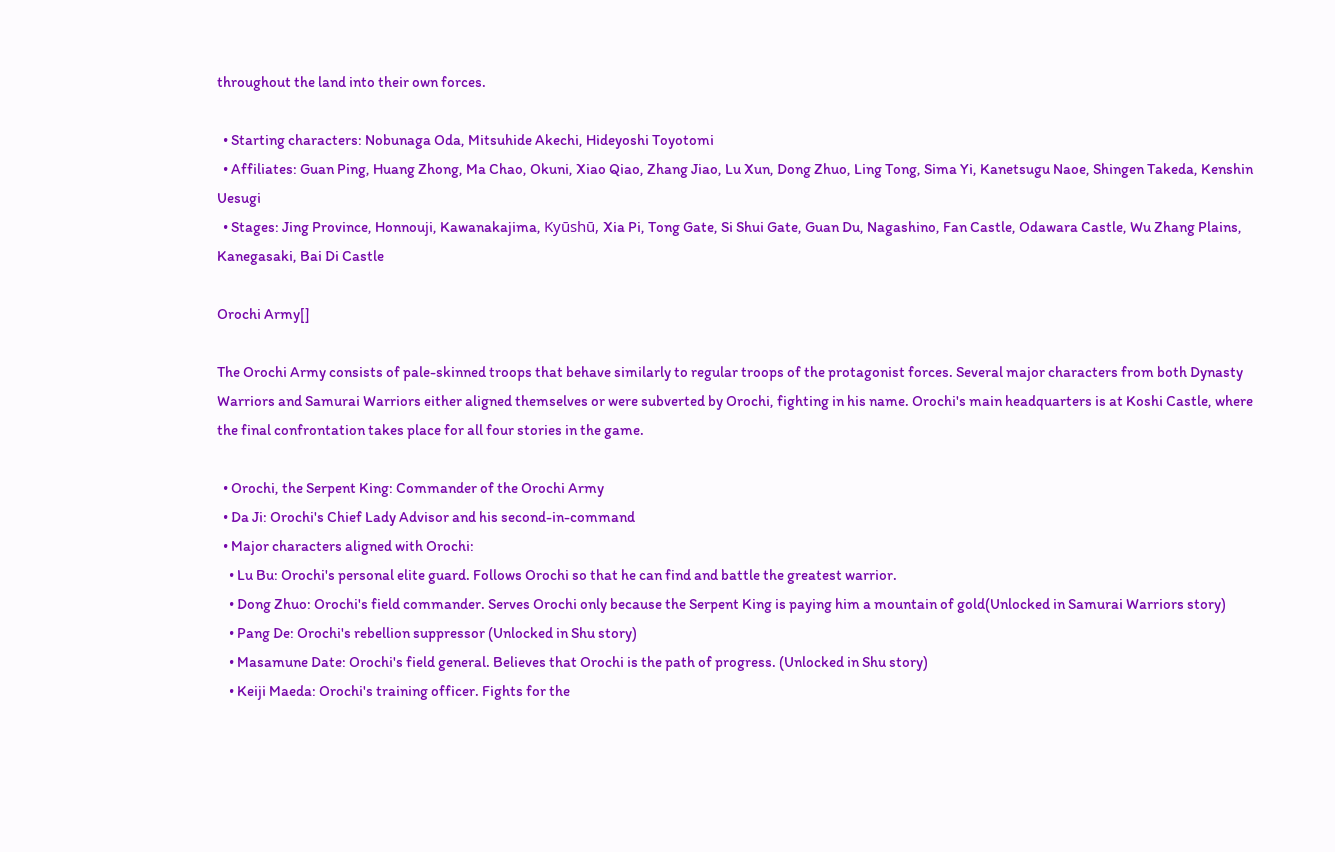throughout the land into their own forces.

  • Starting characters: Nobunaga Oda, Mitsuhide Akechi, Hideyoshi Toyotomi
  • Affiliates: Guan Ping, Huang Zhong, Ma Chao, Okuni, Xiao Qiao, Zhang Jiao, Lu Xun, Dong Zhuo, Ling Tong, Sima Yi, Kanetsugu Naoe, Shingen Takeda, Kenshin Uesugi
  • Stages: Jing Province, Honnouji, Kawanakajima, Kyūshū, Xia Pi, Tong Gate, Si Shui Gate, Guan Du, Nagashino, Fan Castle, Odawara Castle, Wu Zhang Plains, Kanegasaki, Bai Di Castle

Orochi Army[]

The Orochi Army consists of pale-skinned troops that behave similarly to regular troops of the protagonist forces. Several major characters from both Dynasty Warriors and Samurai Warriors either aligned themselves or were subverted by Orochi, fighting in his name. Orochi's main headquarters is at Koshi Castle, where the final confrontation takes place for all four stories in the game.

  • Orochi, the Serpent King: Commander of the Orochi Army
  • Da Ji: Orochi's Chief Lady Advisor and his second-in-command
  • Major characters aligned with Orochi:
    • Lu Bu: Orochi's personal elite guard. Follows Orochi so that he can find and battle the greatest warrior.
    • Dong Zhuo: Orochi's field commander. Serves Orochi only because the Serpent King is paying him a mountain of gold(Unlocked in Samurai Warriors story)
    • Pang De: Orochi's rebellion suppressor (Unlocked in Shu story)
    • Masamune Date: Orochi's field general. Believes that Orochi is the path of progress. (Unlocked in Shu story)
    • Keiji Maeda: Orochi's training officer. Fights for the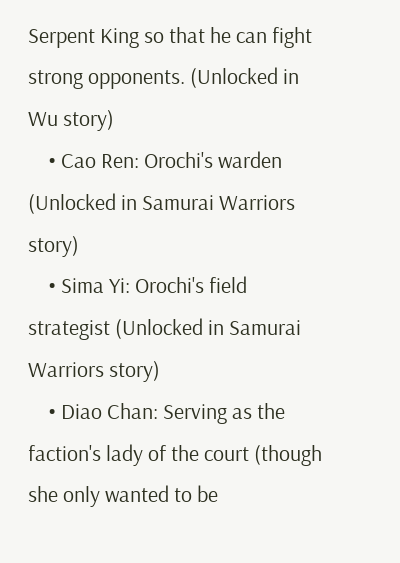Serpent King so that he can fight strong opponents. (Unlocked in Wu story)
    • Cao Ren: Orochi's warden (Unlocked in Samurai Warriors story)
    • Sima Yi: Orochi's field strategist (Unlocked in Samurai Warriors story)
    • Diao Chan: Serving as the faction's lady of the court (though she only wanted to be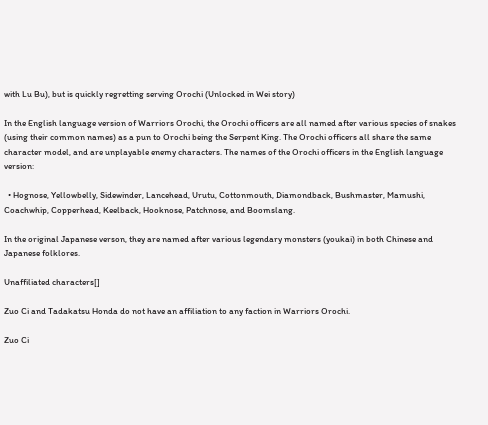with Lu Bu), but is quickly regretting serving Orochi (Unlocked in Wei story)

In the English language version of Warriors Orochi, the Orochi officers are all named after various species of snakes (using their common names) as a pun to Orochi being the Serpent King. The Orochi officers all share the same character model, and are unplayable enemy characters. The names of the Orochi officers in the English language version:

  • Hognose, Yellowbelly, Sidewinder, Lancehead, Urutu, Cottonmouth, Diamondback, Bushmaster, Mamushi, Coachwhip, Copperhead, Keelback, Hooknose, Patchnose, and Boomslang.

In the original Japanese verson, they are named after various legendary monsters (youkai) in both Chinese and Japanese folklores.

Unaffiliated characters[]

Zuo Ci and Tadakatsu Honda do not have an affiliation to any faction in Warriors Orochi.

Zuo Ci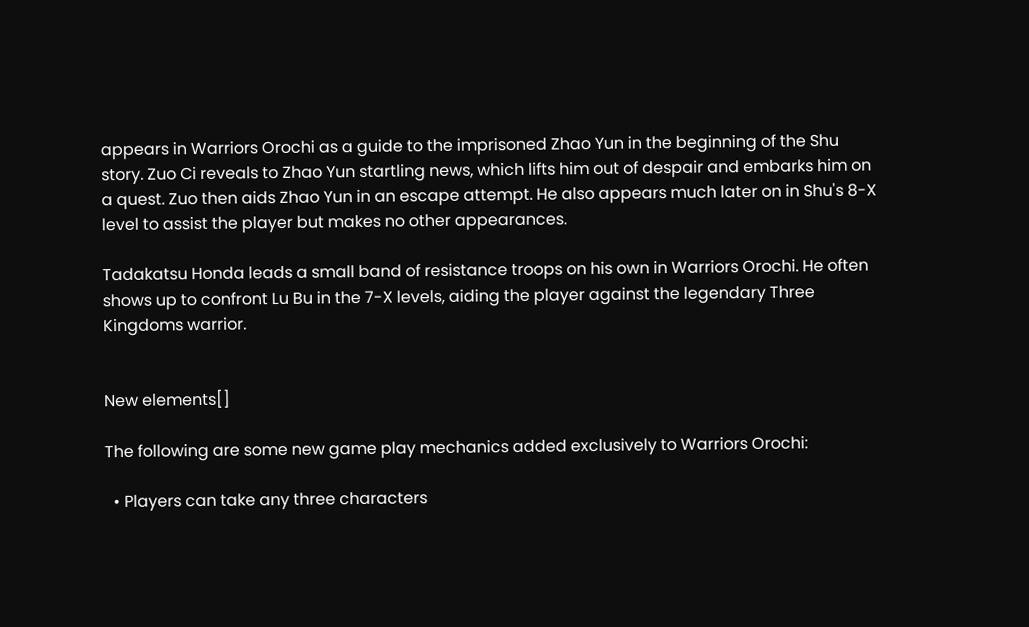appears in Warriors Orochi as a guide to the imprisoned Zhao Yun in the beginning of the Shu story. Zuo Ci reveals to Zhao Yun startling news, which lifts him out of despair and embarks him on a quest. Zuo then aids Zhao Yun in an escape attempt. He also appears much later on in Shu's 8-X level to assist the player but makes no other appearances.

Tadakatsu Honda leads a small band of resistance troops on his own in Warriors Orochi. He often shows up to confront Lu Bu in the 7-X levels, aiding the player against the legendary Three Kingdoms warrior.


New elements[]

The following are some new game play mechanics added exclusively to Warriors Orochi:

  • Players can take any three characters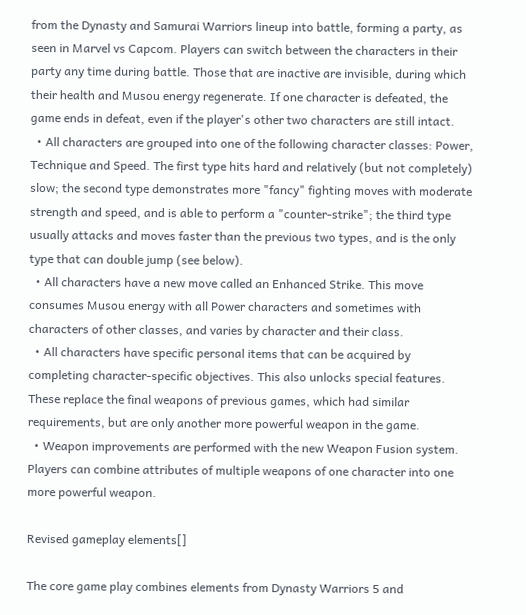from the Dynasty and Samurai Warriors lineup into battle, forming a party, as seen in Marvel vs Capcom. Players can switch between the characters in their party any time during battle. Those that are inactive are invisible, during which their health and Musou energy regenerate. If one character is defeated, the game ends in defeat, even if the player's other two characters are still intact.
  • All characters are grouped into one of the following character classes: Power, Technique and Speed. The first type hits hard and relatively (but not completely) slow; the second type demonstrates more "fancy" fighting moves with moderate strength and speed, and is able to perform a "counter-strike"; the third type usually attacks and moves faster than the previous two types, and is the only type that can double jump (see below).
  • All characters have a new move called an Enhanced Strike. This move consumes Musou energy with all Power characters and sometimes with characters of other classes, and varies by character and their class.
  • All characters have specific personal items that can be acquired by completing character-specific objectives. This also unlocks special features. These replace the final weapons of previous games, which had similar requirements, but are only another more powerful weapon in the game.
  • Weapon improvements are performed with the new Weapon Fusion system. Players can combine attributes of multiple weapons of one character into one more powerful weapon.

Revised gameplay elements[]

The core game play combines elements from Dynasty Warriors 5 and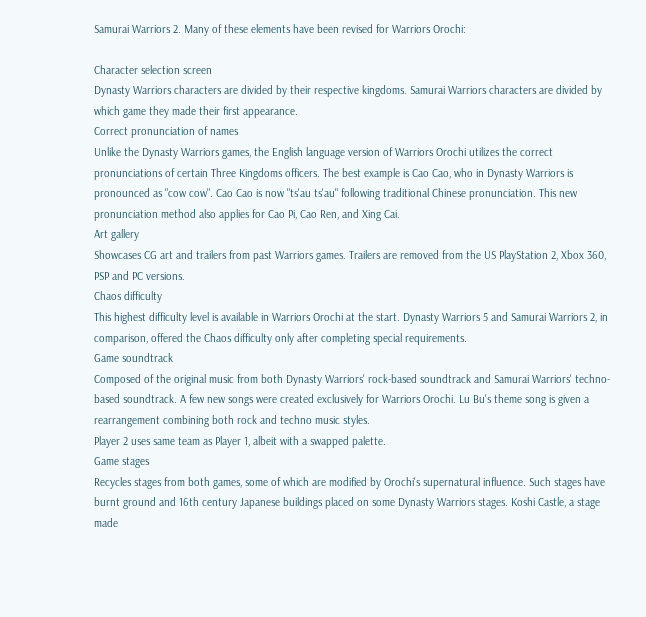Samurai Warriors 2. Many of these elements have been revised for Warriors Orochi:

Character selection screen
Dynasty Warriors characters are divided by their respective kingdoms. Samurai Warriors characters are divided by which game they made their first appearance.
Correct pronunciation of names
Unlike the Dynasty Warriors games, the English language version of Warriors Orochi utilizes the correct pronunciations of certain Three Kingdoms officers. The best example is Cao Cao, who in Dynasty Warriors is pronounced as "cow cow". Cao Cao is now "ts'au ts'au" following traditional Chinese pronunciation. This new pronunciation method also applies for Cao Pi, Cao Ren, and Xing Cai.
Art gallery
Showcases CG art and trailers from past Warriors games. Trailers are removed from the US PlayStation 2, Xbox 360, PSP and PC versions.
Chaos difficulty
This highest difficulty level is available in Warriors Orochi at the start. Dynasty Warriors 5 and Samurai Warriors 2, in comparison, offered the Chaos difficulty only after completing special requirements.
Game soundtrack
Composed of the original music from both Dynasty Warriors' rock-based soundtrack and Samurai Warriors' techno-based soundtrack. A few new songs were created exclusively for Warriors Orochi. Lu Bu's theme song is given a rearrangement combining both rock and techno music styles.
Player 2 uses same team as Player 1, albeit with a swapped palette.
Game stages
Recycles stages from both games, some of which are modified by Orochi's supernatural influence. Such stages have burnt ground and 16th century Japanese buildings placed on some Dynasty Warriors stages. Koshi Castle, a stage made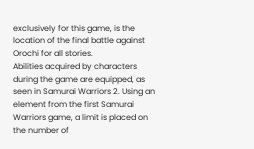exclusively for this game, is the location of the final battle against Orochi for all stories.
Abilities acquired by characters during the game are equipped, as seen in Samurai Warriors 2. Using an element from the first Samurai Warriors game, a limit is placed on the number of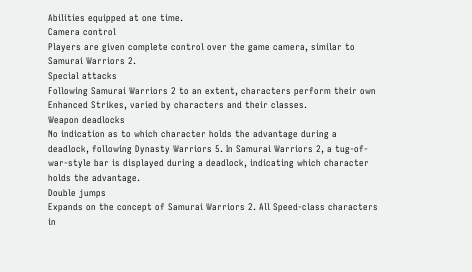Abilities equipped at one time.
Camera control
Players are given complete control over the game camera, similar to Samurai Warriors 2.
Special attacks
Following Samurai Warriors 2 to an extent, characters perform their own Enhanced Strikes, varied by characters and their classes.
Weapon deadlocks
No indication as to which character holds the advantage during a deadlock, following Dynasty Warriors 5. In Samurai Warriors 2, a tug-of-war-style bar is displayed during a deadlock, indicating which character holds the advantage.
Double jumps
Expands on the concept of Samurai Warriors 2. All Speed-class characters in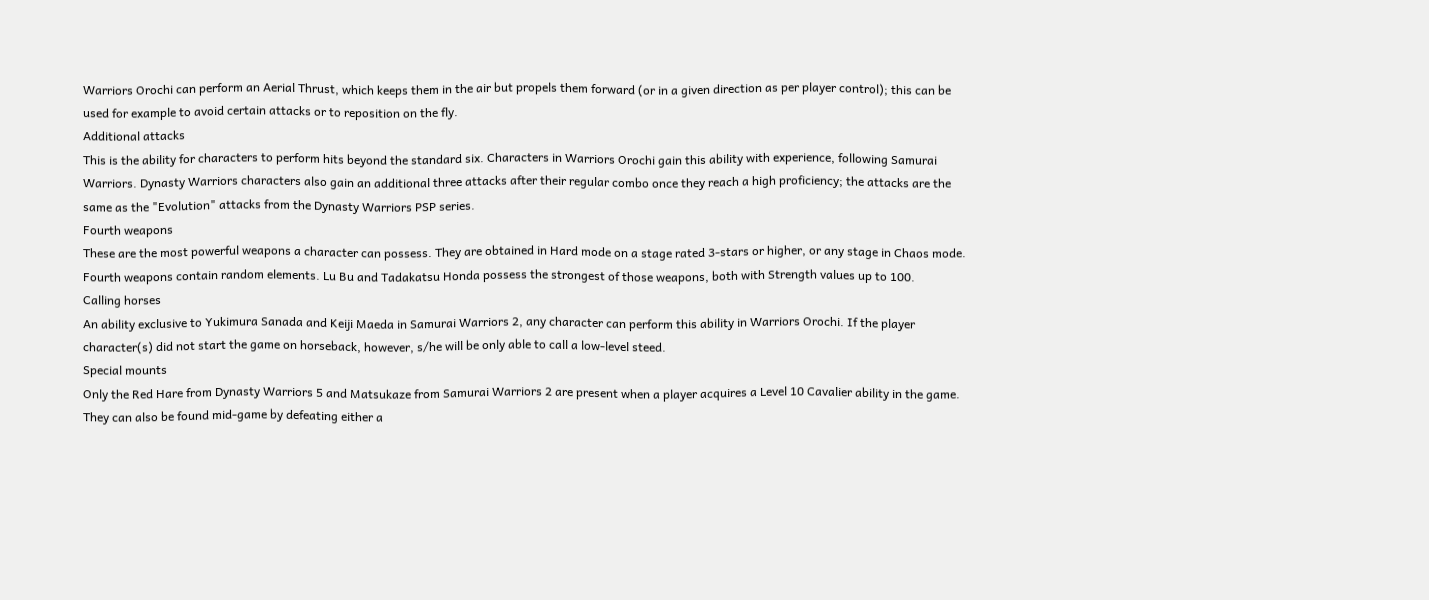Warriors Orochi can perform an Aerial Thrust, which keeps them in the air but propels them forward (or in a given direction as per player control); this can be used for example to avoid certain attacks or to reposition on the fly.
Additional attacks
This is the ability for characters to perform hits beyond the standard six. Characters in Warriors Orochi gain this ability with experience, following Samurai Warriors. Dynasty Warriors characters also gain an additional three attacks after their regular combo once they reach a high proficiency; the attacks are the same as the "Evolution" attacks from the Dynasty Warriors PSP series.
Fourth weapons
These are the most powerful weapons a character can possess. They are obtained in Hard mode on a stage rated 3-stars or higher, or any stage in Chaos mode. Fourth weapons contain random elements. Lu Bu and Tadakatsu Honda possess the strongest of those weapons, both with Strength values up to 100.
Calling horses
An ability exclusive to Yukimura Sanada and Keiji Maeda in Samurai Warriors 2, any character can perform this ability in Warriors Orochi. If the player character(s) did not start the game on horseback, however, s/he will be only able to call a low-level steed.
Special mounts
Only the Red Hare from Dynasty Warriors 5 and Matsukaze from Samurai Warriors 2 are present when a player acquires a Level 10 Cavalier ability in the game. They can also be found mid-game by defeating either a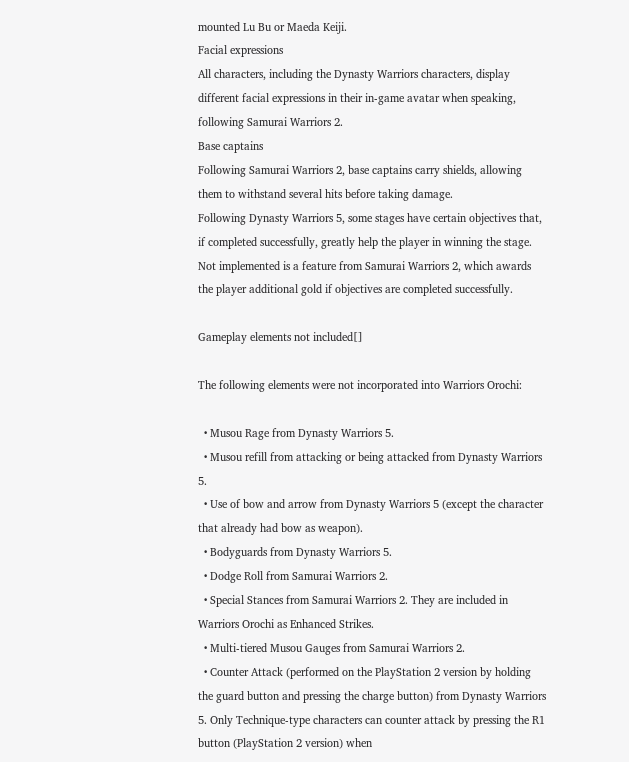mounted Lu Bu or Maeda Keiji.
Facial expressions
All characters, including the Dynasty Warriors characters, display different facial expressions in their in-game avatar when speaking, following Samurai Warriors 2.
Base captains
Following Samurai Warriors 2, base captains carry shields, allowing them to withstand several hits before taking damage.
Following Dynasty Warriors 5, some stages have certain objectives that, if completed successfully, greatly help the player in winning the stage. Not implemented is a feature from Samurai Warriors 2, which awards the player additional gold if objectives are completed successfully.

Gameplay elements not included[]

The following elements were not incorporated into Warriors Orochi:

  • Musou Rage from Dynasty Warriors 5.
  • Musou refill from attacking or being attacked from Dynasty Warriors 5.
  • Use of bow and arrow from Dynasty Warriors 5 (except the character that already had bow as weapon).
  • Bodyguards from Dynasty Warriors 5.
  • Dodge Roll from Samurai Warriors 2.
  • Special Stances from Samurai Warriors 2. They are included in Warriors Orochi as Enhanced Strikes.
  • Multi-tiered Musou Gauges from Samurai Warriors 2.
  • Counter Attack (performed on the PlayStation 2 version by holding the guard button and pressing the charge button) from Dynasty Warriors 5. Only Technique-type characters can counter attack by pressing the R1 button (PlayStation 2 version) when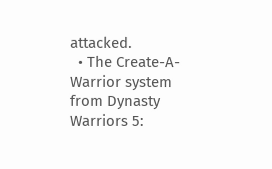attacked.
  • The Create-A-Warrior system from Dynasty Warriors 5: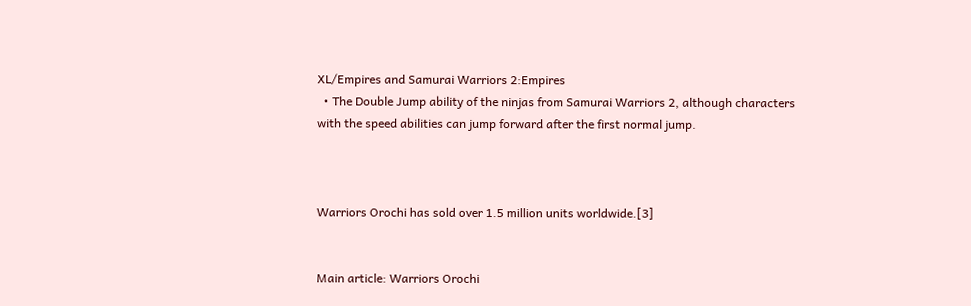XL/Empires and Samurai Warriors 2:Empires
  • The Double Jump ability of the ninjas from Samurai Warriors 2, although characters with the speed abilities can jump forward after the first normal jump.



Warriors Orochi has sold over 1.5 million units worldwide.[3]


Main article: Warriors Orochi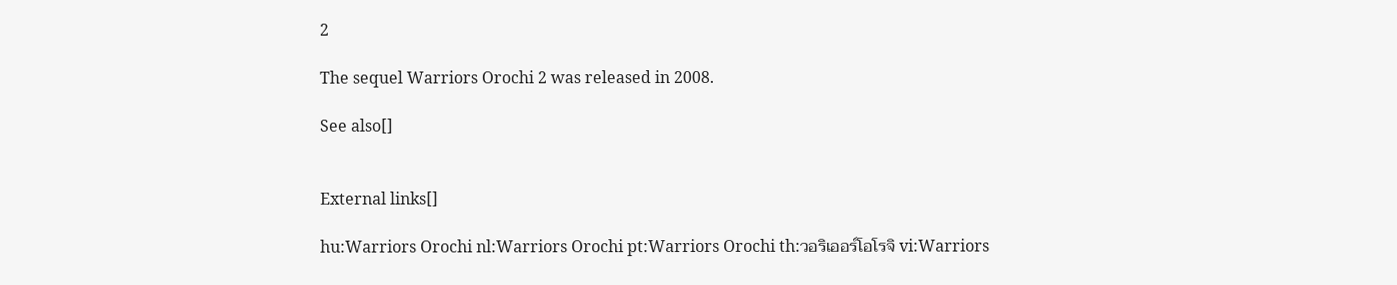2

The sequel Warriors Orochi 2 was released in 2008.

See also[]


External links[]

hu:Warriors Orochi nl:Warriors Orochi pt:Warriors Orochi th:วอริเออร์โอโรจิ vi:Warriors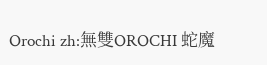Orochi zh:無雙OROCHI 蛇魔